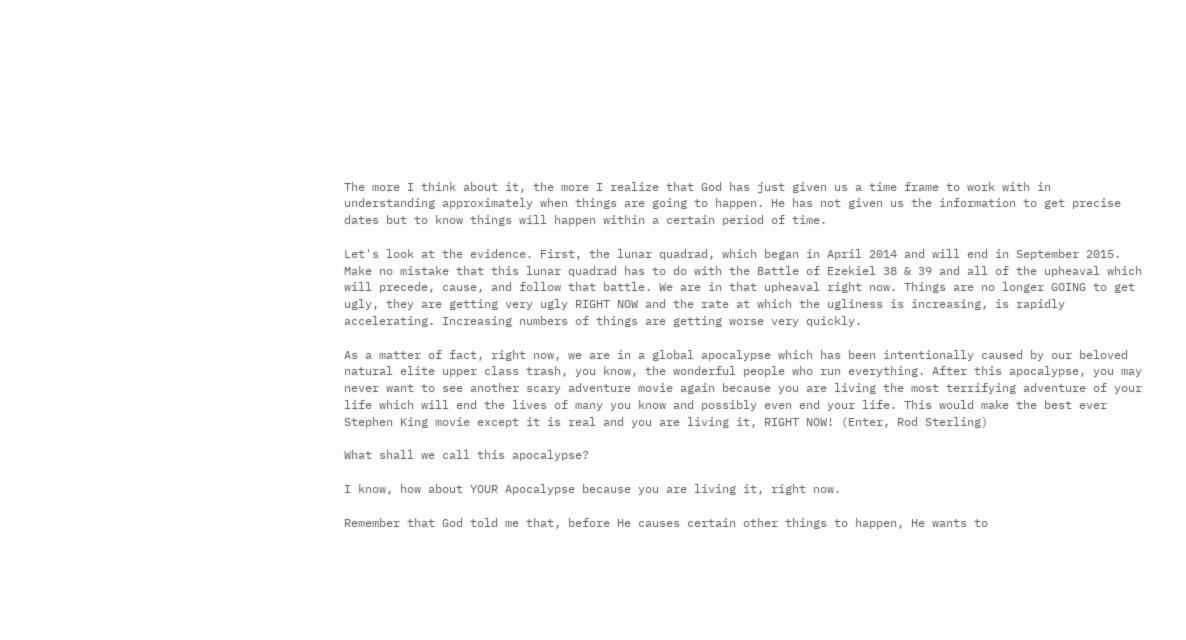The more I think about it, the more I realize that God has just given us a time frame to work with in understanding approximately when things are going to happen. He has not given us the information to get precise dates but to know things will happen within a certain period of time.

Let's look at the evidence. First, the lunar quadrad, which began in April 2014 and will end in September 2015. Make no mistake that this lunar quadrad has to do with the Battle of Ezekiel 38 & 39 and all of the upheaval which will precede, cause, and follow that battle. We are in that upheaval right now. Things are no longer GOING to get ugly, they are getting very ugly RIGHT NOW and the rate at which the ugliness is increasing, is rapidly accelerating. Increasing numbers of things are getting worse very quickly.

As a matter of fact, right now, we are in a global apocalypse which has been intentionally caused by our beloved natural elite upper class trash, you know, the wonderful people who run everything. After this apocalypse, you may never want to see another scary adventure movie again because you are living the most terrifying adventure of your life which will end the lives of many you know and possibly even end your life. This would make the best ever Stephen King movie except it is real and you are living it, RIGHT NOW! (Enter, Rod Sterling)

What shall we call this apocalypse?

I know, how about YOUR Apocalypse because you are living it, right now.

Remember that God told me that, before He causes certain other things to happen, He wants to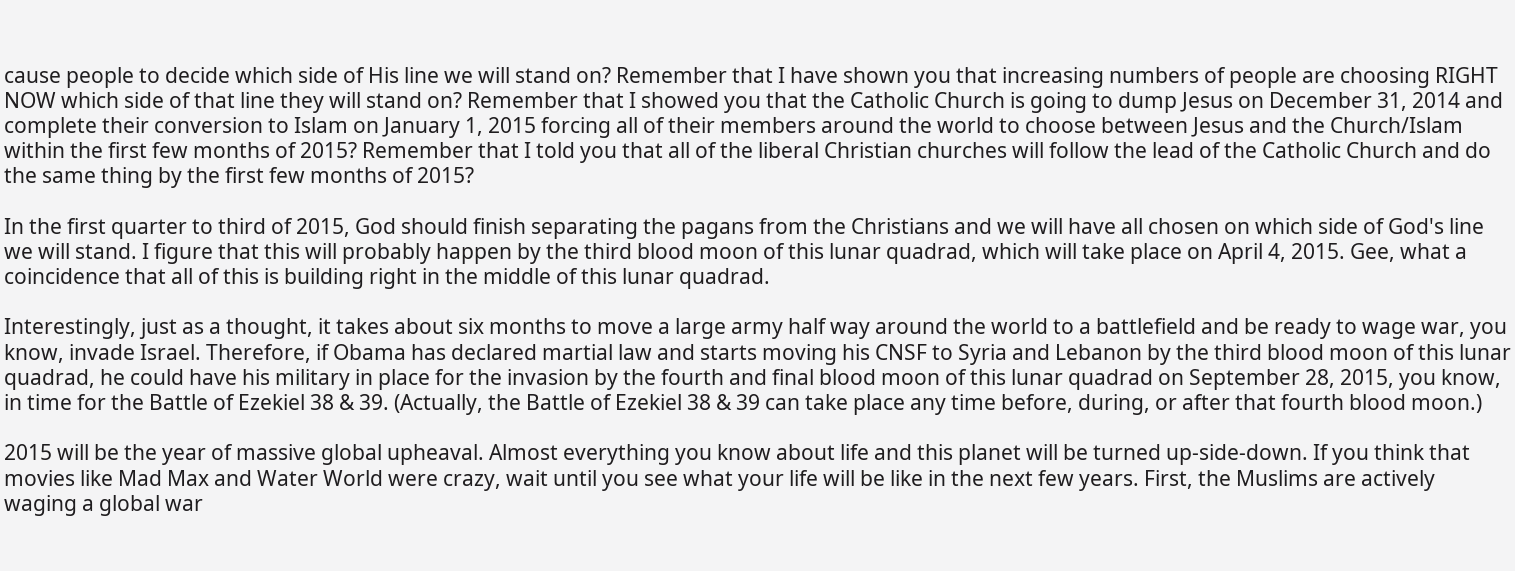cause people to decide which side of His line we will stand on? Remember that I have shown you that increasing numbers of people are choosing RIGHT NOW which side of that line they will stand on? Remember that I showed you that the Catholic Church is going to dump Jesus on December 31, 2014 and complete their conversion to Islam on January 1, 2015 forcing all of their members around the world to choose between Jesus and the Church/Islam within the first few months of 2015? Remember that I told you that all of the liberal Christian churches will follow the lead of the Catholic Church and do the same thing by the first few months of 2015?

In the first quarter to third of 2015, God should finish separating the pagans from the Christians and we will have all chosen on which side of God's line we will stand. I figure that this will probably happen by the third blood moon of this lunar quadrad, which will take place on April 4, 2015. Gee, what a coincidence that all of this is building right in the middle of this lunar quadrad.

Interestingly, just as a thought, it takes about six months to move a large army half way around the world to a battlefield and be ready to wage war, you know, invade Israel. Therefore, if Obama has declared martial law and starts moving his CNSF to Syria and Lebanon by the third blood moon of this lunar quadrad, he could have his military in place for the invasion by the fourth and final blood moon of this lunar quadrad on September 28, 2015, you know, in time for the Battle of Ezekiel 38 & 39. (Actually, the Battle of Ezekiel 38 & 39 can take place any time before, during, or after that fourth blood moon.)

2015 will be the year of massive global upheaval. Almost everything you know about life and this planet will be turned up-side-down. If you think that movies like Mad Max and Water World were crazy, wait until you see what your life will be like in the next few years. First, the Muslims are actively waging a global war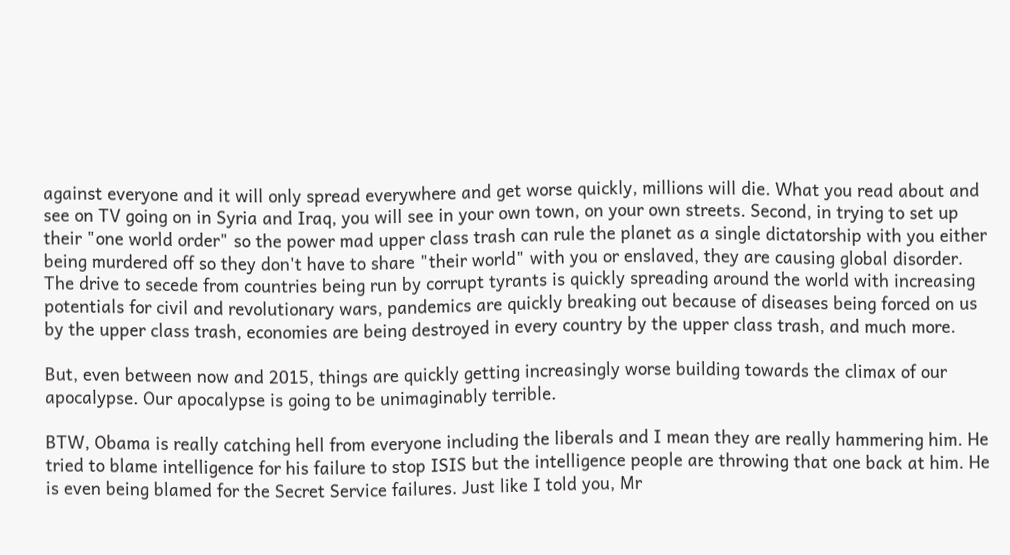against everyone and it will only spread everywhere and get worse quickly, millions will die. What you read about and see on TV going on in Syria and Iraq, you will see in your own town, on your own streets. Second, in trying to set up their "one world order" so the power mad upper class trash can rule the planet as a single dictatorship with you either being murdered off so they don't have to share "their world" with you or enslaved, they are causing global disorder. The drive to secede from countries being run by corrupt tyrants is quickly spreading around the world with increasing potentials for civil and revolutionary wars, pandemics are quickly breaking out because of diseases being forced on us by the upper class trash, economies are being destroyed in every country by the upper class trash, and much more.

But, even between now and 2015, things are quickly getting increasingly worse building towards the climax of our apocalypse. Our apocalypse is going to be unimaginably terrible.

BTW, Obama is really catching hell from everyone including the liberals and I mean they are really hammering him. He tried to blame intelligence for his failure to stop ISIS but the intelligence people are throwing that one back at him. He is even being blamed for the Secret Service failures. Just like I told you, Mr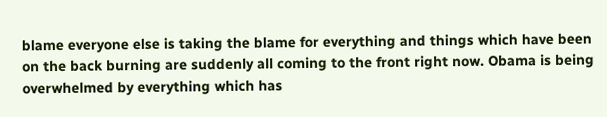blame everyone else is taking the blame for everything and things which have been on the back burning are suddenly all coming to the front right now. Obama is being overwhelmed by everything which has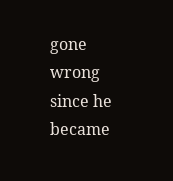gone wrong since he became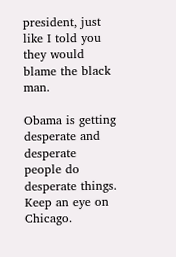president, just like I told you they would blame the black man.

Obama is getting desperate and desperate people do desperate things. Keep an eye on Chicago.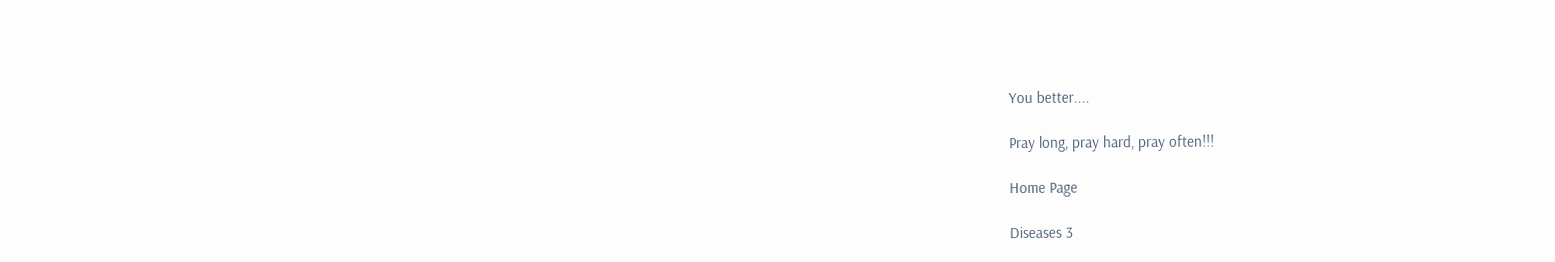You better....

Pray long, pray hard, pray often!!!

Home Page

Diseases 3